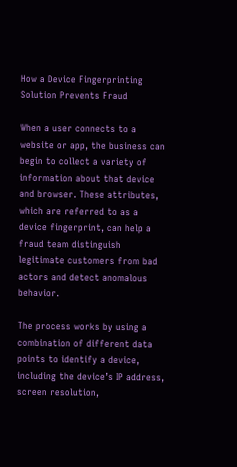How a Device Fingerprinting Solution Prevents Fraud

When a user connects to a website or app, the business can begin to collect a variety of information about that device and browser. These attributes, which are referred to as a device fingerprint, can help a fraud team distinguish legitimate customers from bad actors and detect anomalous behavior.

The process works by using a combination of different data points to identify a device, including the device’s IP address, screen resolution,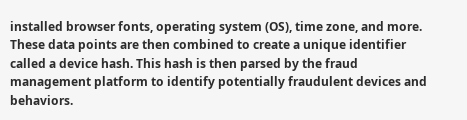installed browser fonts, operating system (OS), time zone, and more. These data points are then combined to create a unique identifier called a device hash. This hash is then parsed by the fraud management platform to identify potentially fraudulent devices and behaviors.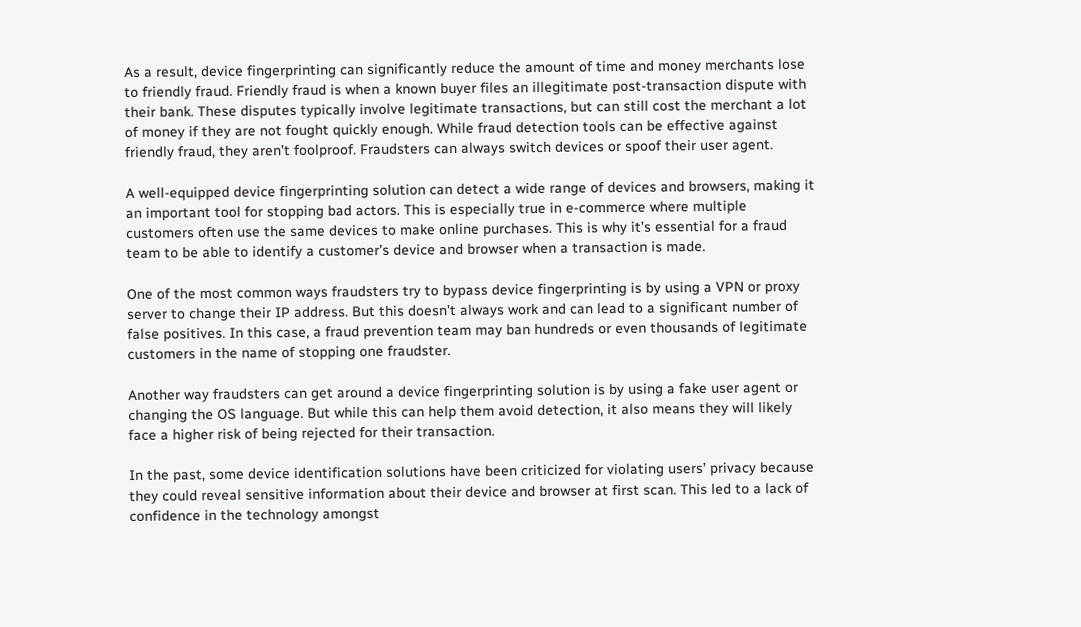As a result, device fingerprinting can significantly reduce the amount of time and money merchants lose to friendly fraud. Friendly fraud is when a known buyer files an illegitimate post-transaction dispute with their bank. These disputes typically involve legitimate transactions, but can still cost the merchant a lot of money if they are not fought quickly enough. While fraud detection tools can be effective against friendly fraud, they aren’t foolproof. Fraudsters can always switch devices or spoof their user agent.

A well-equipped device fingerprinting solution can detect a wide range of devices and browsers, making it an important tool for stopping bad actors. This is especially true in e-commerce where multiple customers often use the same devices to make online purchases. This is why it’s essential for a fraud team to be able to identify a customer’s device and browser when a transaction is made.

One of the most common ways fraudsters try to bypass device fingerprinting is by using a VPN or proxy server to change their IP address. But this doesn’t always work and can lead to a significant number of false positives. In this case, a fraud prevention team may ban hundreds or even thousands of legitimate customers in the name of stopping one fraudster.

Another way fraudsters can get around a device fingerprinting solution is by using a fake user agent or changing the OS language. But while this can help them avoid detection, it also means they will likely face a higher risk of being rejected for their transaction.

In the past, some device identification solutions have been criticized for violating users’ privacy because they could reveal sensitive information about their device and browser at first scan. This led to a lack of confidence in the technology amongst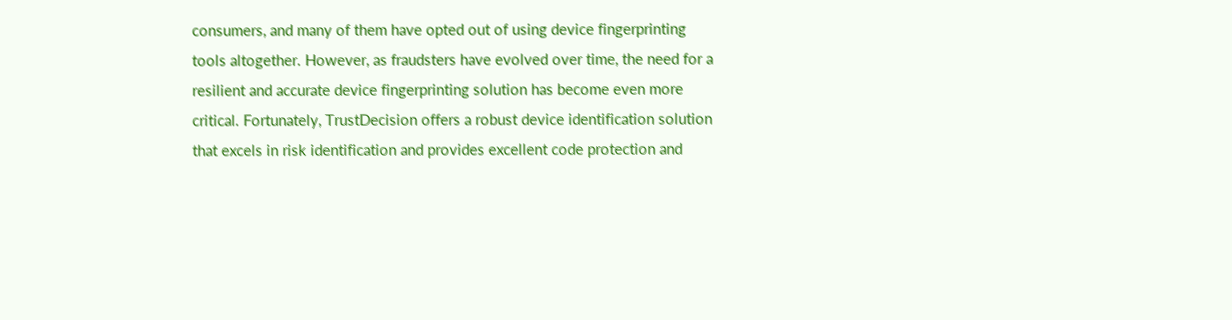consumers, and many of them have opted out of using device fingerprinting tools altogether. However, as fraudsters have evolved over time, the need for a resilient and accurate device fingerprinting solution has become even more critical. Fortunately, TrustDecision offers a robust device identification solution that excels in risk identification and provides excellent code protection and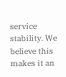service stability. We believe this makes it an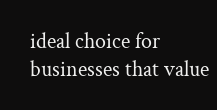ideal choice for businesses that value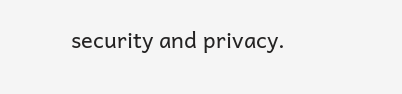security and privacy.